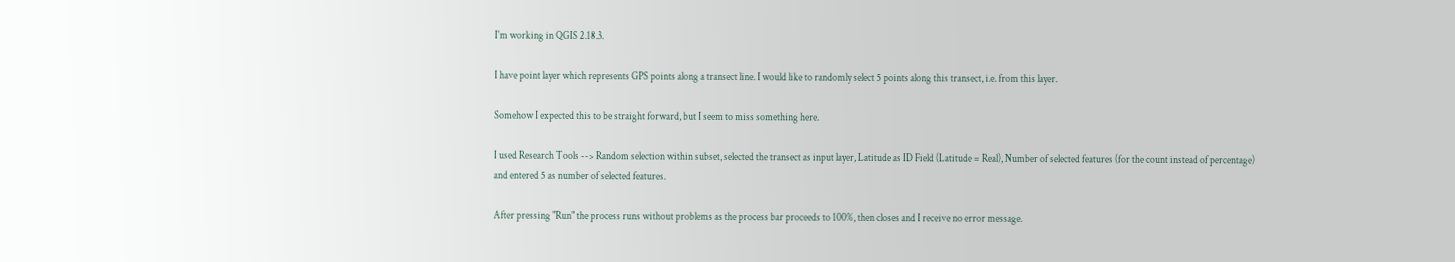I'm working in QGIS 2.18.3.

I have point layer which represents GPS points along a transect line. I would like to randomly select 5 points along this transect, i.e. from this layer.

Somehow I expected this to be straight forward, but I seem to miss something here.

I used Research Tools --> Random selection within subset, selected the transect as input layer, Latitude as ID Field (Latitude = Real), Number of selected features (for the count instead of percentage) and entered 5 as number of selected features.

After pressing "Run" the process runs without problems as the process bar proceeds to 100%, then closes and I receive no error message.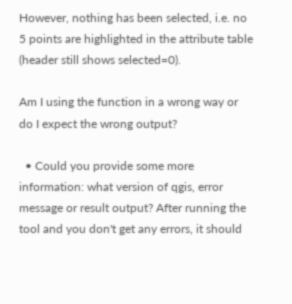However, nothing has been selected, i.e. no 5 points are highlighted in the attribute table (header still shows selected=0).

Am I using the function in a wrong way or do I expect the wrong output?

  • Could you provide some more information: what version of qgis, error message or result output? After running the tool and you don't get any errors, it should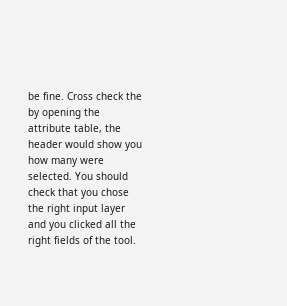be fine. Cross check the by opening the attribute table, the header would show you how many were selected. You should check that you chose the right input layer and you clicked all the right fields of the tool.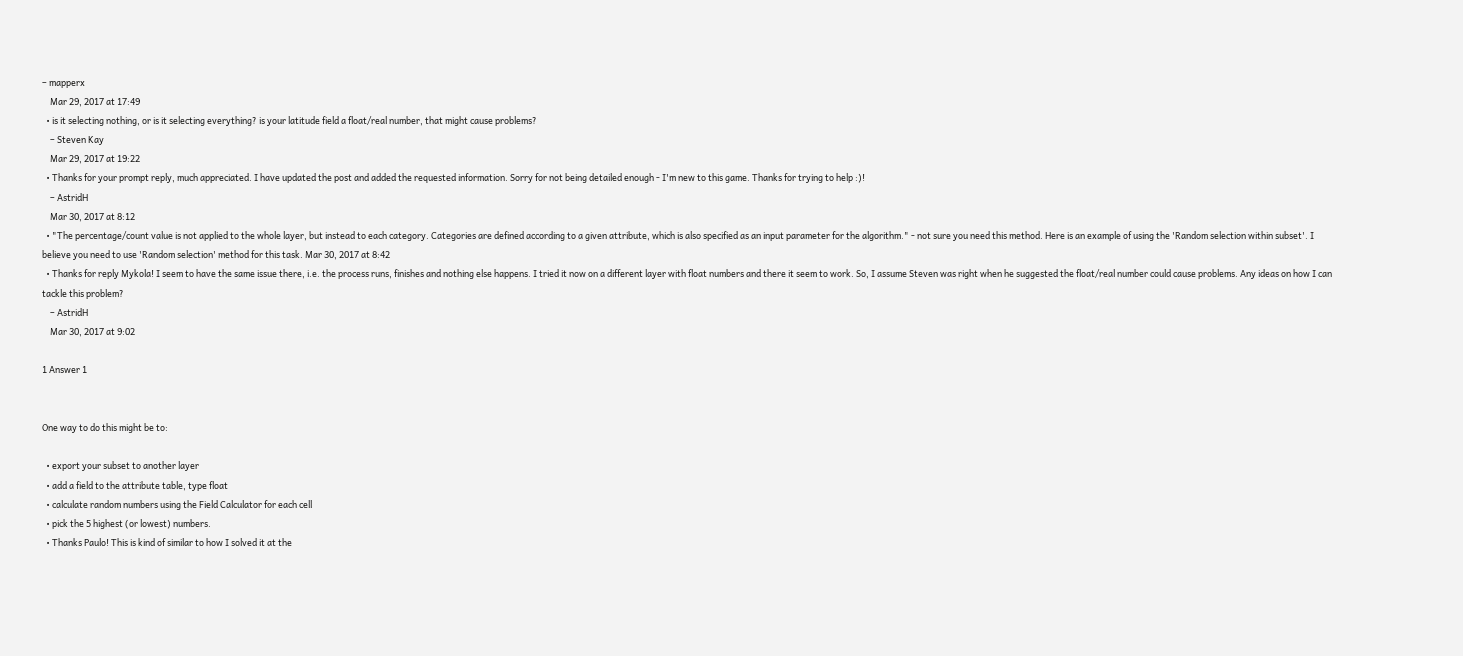– mapperx
    Mar 29, 2017 at 17:49
  • is it selecting nothing, or is it selecting everything? is your latitude field a float/real number, that might cause problems?
    – Steven Kay
    Mar 29, 2017 at 19:22
  • Thanks for your prompt reply, much appreciated. I have updated the post and added the requested information. Sorry for not being detailed enough - I'm new to this game. Thanks for trying to help :)!
    – AstridH
    Mar 30, 2017 at 8:12
  • "The percentage/count value is not applied to the whole layer, but instead to each category. Categories are defined according to a given attribute, which is also specified as an input parameter for the algorithm." - not sure you need this method. Here is an example of using the 'Random selection within subset'. I believe you need to use 'Random selection' method for this task. Mar 30, 2017 at 8:42
  • Thanks for reply Mykola! I seem to have the same issue there, i.e. the process runs, finishes and nothing else happens. I tried it now on a different layer with float numbers and there it seem to work. So, I assume Steven was right when he suggested the float/real number could cause problems. Any ideas on how I can tackle this problem?
    – AstridH
    Mar 30, 2017 at 9:02

1 Answer 1


One way to do this might be to:

  • export your subset to another layer
  • add a field to the attribute table, type float
  • calculate random numbers using the Field Calculator for each cell
  • pick the 5 highest (or lowest) numbers.
  • Thanks Paulo! This is kind of similar to how I solved it at the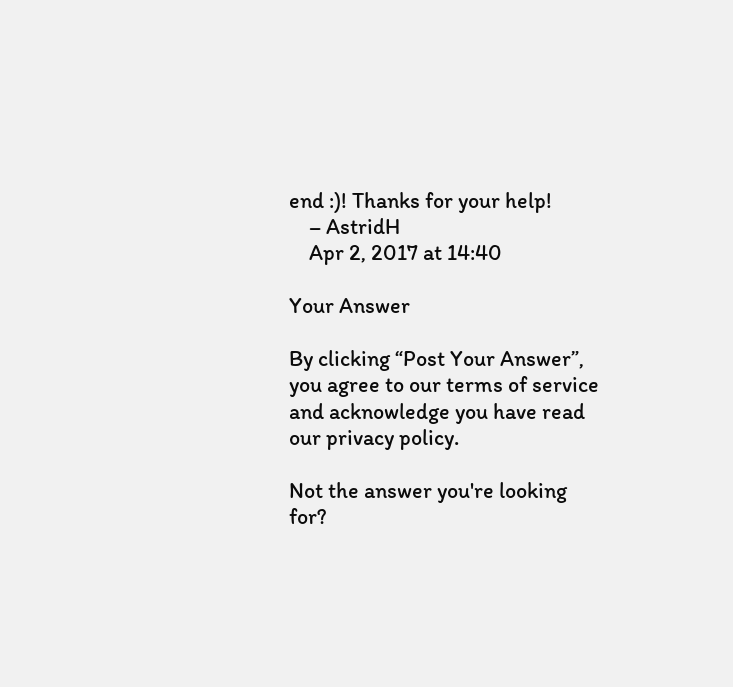end :)! Thanks for your help!
    – AstridH
    Apr 2, 2017 at 14:40

Your Answer

By clicking “Post Your Answer”, you agree to our terms of service and acknowledge you have read our privacy policy.

Not the answer you're looking for?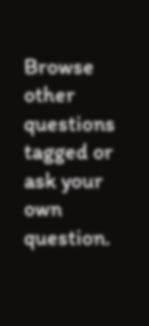Browse other questions tagged or ask your own question.